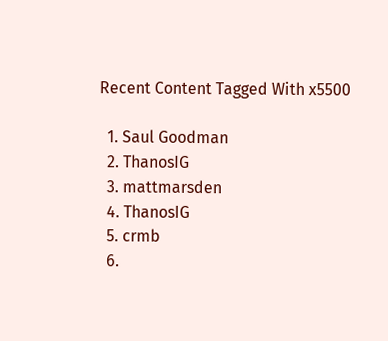Recent Content Tagged With x5500

  1. Saul Goodman
  2. ThanosIG
  3. mattmarsden
  4. ThanosIG
  5. crmb
  6.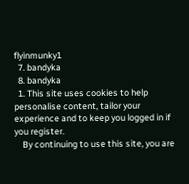flyinmunky1
  7. bandyka
  8. bandyka
  1. This site uses cookies to help personalise content, tailor your experience and to keep you logged in if you register.
    By continuing to use this site, you are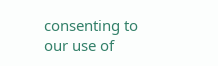consenting to our use of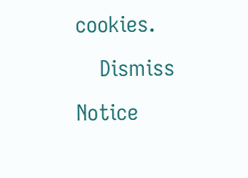cookies.
    Dismiss Notice